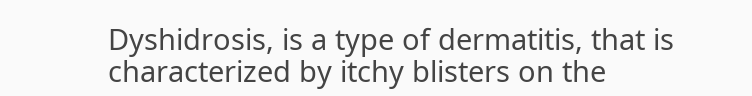Dyshidrosis, is a type of dermatitis, that is characterized by itchy blisters on the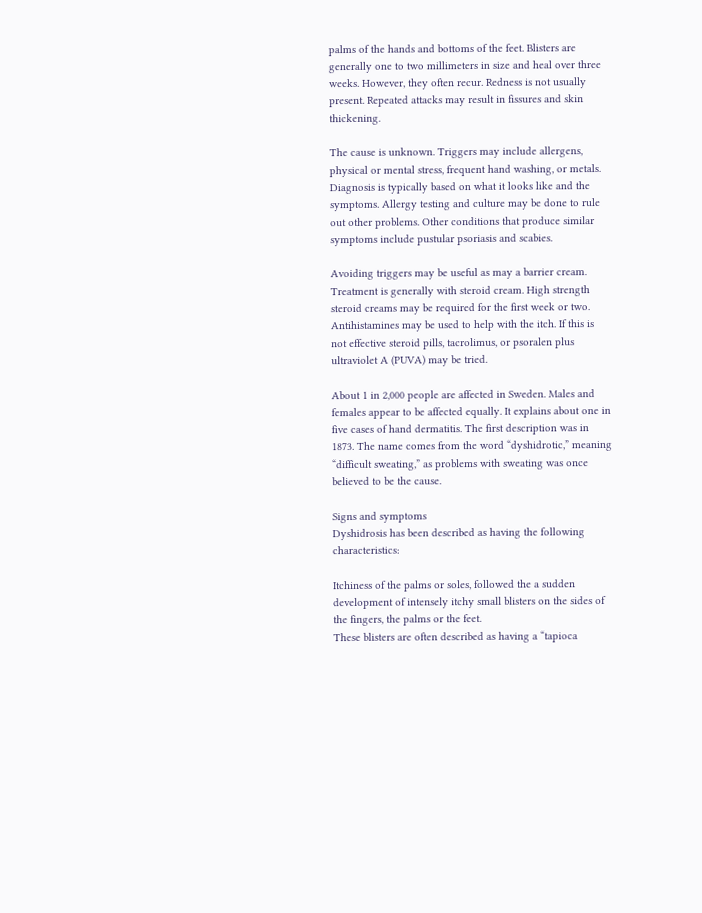palms of the hands and bottoms of the feet. Blisters are generally one to two millimeters in size and heal over three weeks. However, they often recur. Redness is not usually present. Repeated attacks may result in fissures and skin thickening.

The cause is unknown. Triggers may include allergens, physical or mental stress, frequent hand washing, or metals. Diagnosis is typically based on what it looks like and the symptoms. Allergy testing and culture may be done to rule out other problems. Other conditions that produce similar symptoms include pustular psoriasis and scabies.

Avoiding triggers may be useful as may a barrier cream. Treatment is generally with steroid cream. High strength steroid creams may be required for the first week or two. Antihistamines may be used to help with the itch. If this is not effective steroid pills, tacrolimus, or psoralen plus ultraviolet A (PUVA) may be tried.

About 1 in 2,000 people are affected in Sweden. Males and females appear to be affected equally. It explains about one in five cases of hand dermatitis. The first description was in 1873. The name comes from the word “dyshidrotic,” meaning “difficult sweating,” as problems with sweating was once believed to be the cause.

Signs and symptoms
Dyshidrosis has been described as having the following characteristics:

Itchiness of the palms or soles, followed the a sudden development of intensely itchy small blisters on the sides of the fingers, the palms or the feet.
These blisters are often described as having a “tapioca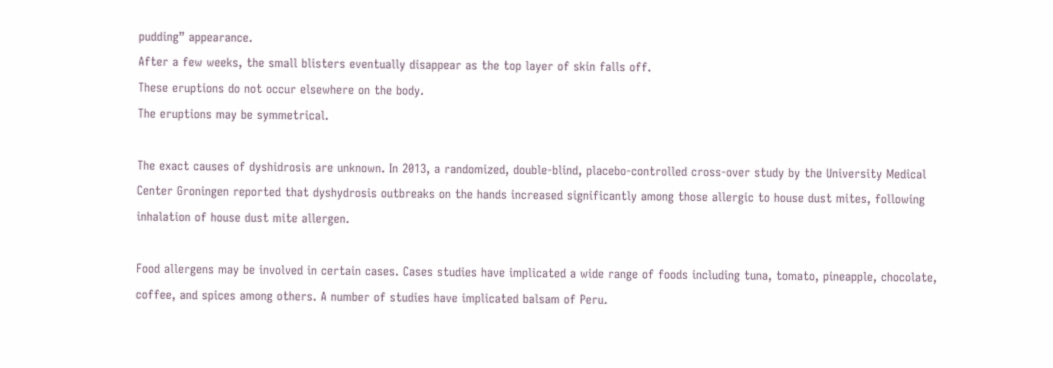pudding” appearance.
After a few weeks, the small blisters eventually disappear as the top layer of skin falls off.
These eruptions do not occur elsewhere on the body.
The eruptions may be symmetrical.

The exact causes of dyshidrosis are unknown. In 2013, a randomized, double-blind, placebo-controlled cross-over study by the University Medical Center Groningen reported that dyshydrosis outbreaks on the hands increased significantly among those allergic to house dust mites, following inhalation of house dust mite allergen.

Food allergens may be involved in certain cases. Cases studies have implicated a wide range of foods including tuna, tomato, pineapple, chocolate, coffee, and spices among others. A number of studies have implicated balsam of Peru.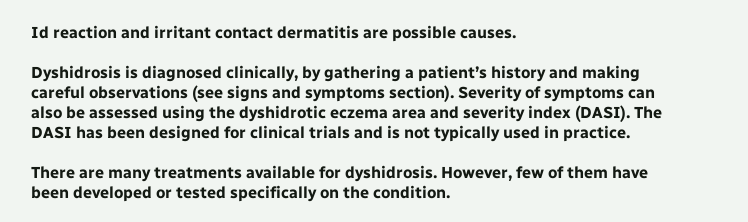Id reaction and irritant contact dermatitis are possible causes.

Dyshidrosis is diagnosed clinically, by gathering a patient’s history and making careful observations (see signs and symptoms section). Severity of symptoms can also be assessed using the dyshidrotic eczema area and severity index (DASI). The DASI has been designed for clinical trials and is not typically used in practice.

There are many treatments available for dyshidrosis. However, few of them have been developed or tested specifically on the condition.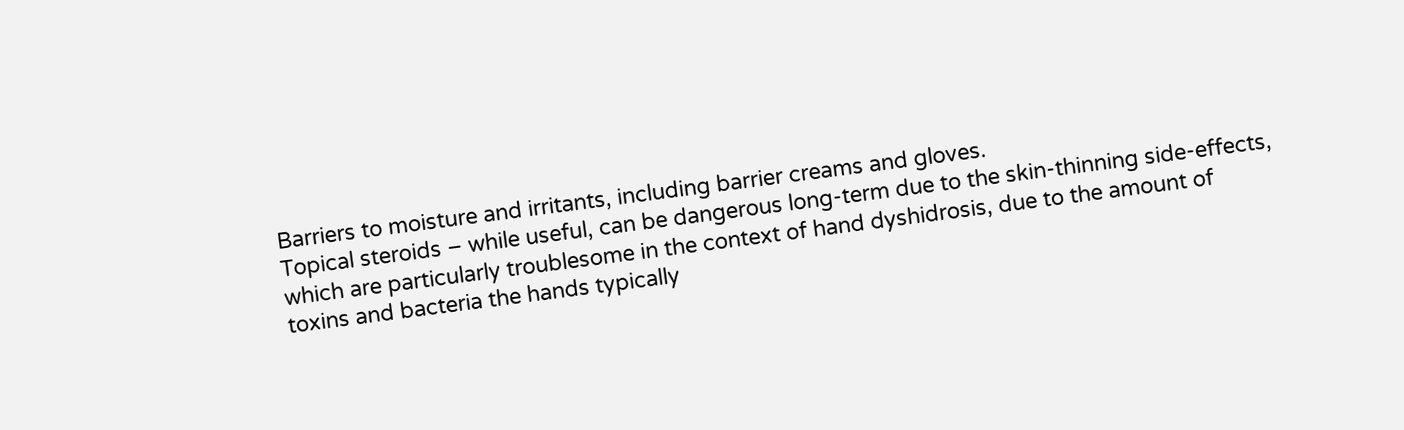Barriers to moisture and irritants, including barrier creams and gloves.
Topical steroids – while useful, can be dangerous long-term due to the skin-thinning side-effects, which are particularly troublesome in the context of hand dyshidrosis, due to the amount of toxins and bacteria the hands typically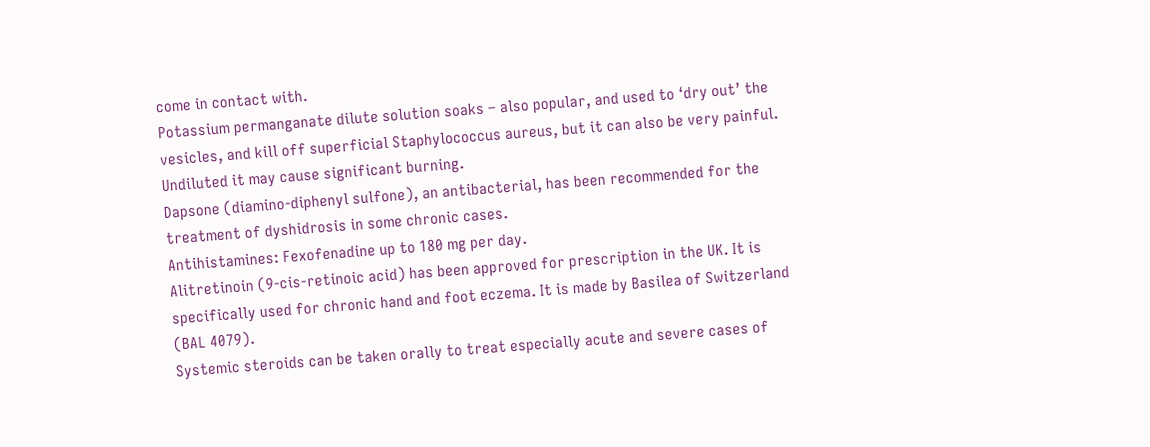come in contact with.
Potassium permanganate dilute solution soaks – also popular, and used to ‘dry out’ the vesicles, and kill off superficial Staphylococcus aureus, but it can also be very painful. Undiluted it may cause significant burning.
Dapsone (diamino-diphenyl sulfone), an antibacterial, has been recommended for the treatment of dyshidrosis in some chronic cases.
Antihistamines: Fexofenadine up to 180 mg per day.
Alitretinoin (9-cis-retinoic acid) has been approved for prescription in the UK. It is specifically used for chronic hand and foot eczema. It is made by Basilea of Switzerland (BAL 4079).
Systemic steroids can be taken orally to treat especially acute and severe cases of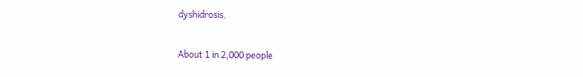dyshidrosis.

About 1 in 2,000 people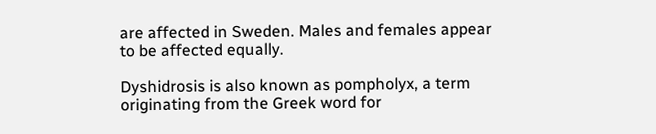are affected in Sweden. Males and females appear to be affected equally.

Dyshidrosis is also known as pompholyx, a term originating from the Greek word for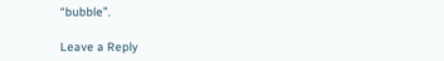“bubble”.

Leave a Reply